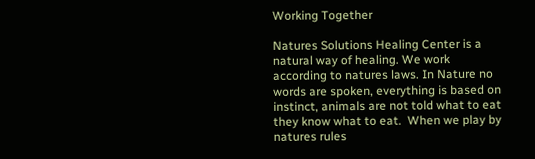Working Together

Natures Solutions Healing Center is a natural way of healing. We work according to natures laws. In Nature no words are spoken, everything is based on instinct, animals are not told what to eat they know what to eat.  When we play by natures rules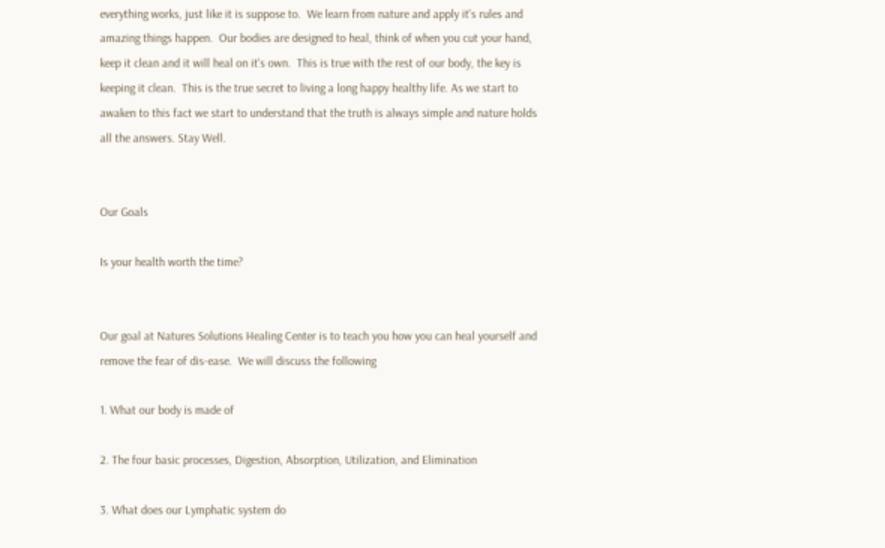everything works, just like it is suppose to.  We learn from nature and apply it's rules and amazing things happen.  Our bodies are designed to heal, think of when you cut your hand, keep it clean and it will heal on it's own.  This is true with the rest of our body, the key is keeping it clean.  This is the true secret to living a long happy healthy life. As we start to awaken to this fact we start to understand that the truth is always simple and nature holds all the answers. Stay Well.


Our Goals

Is your health worth the time?


Our goal at Natures Solutions Healing Center is to teach you how you can heal yourself and remove the fear of dis-ease.  We will discuss the following

1. What our body is made of

2. The four basic processes, Digestion, Absorption, Utilization, and Elimination

3. What does our Lymphatic system do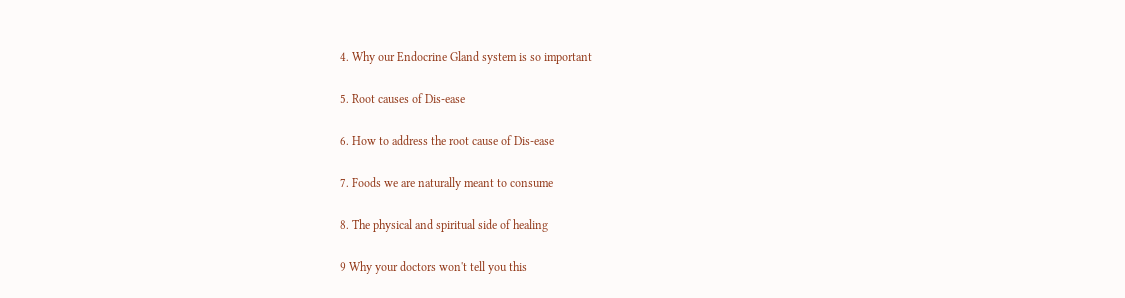4. Why our Endocrine Gland system is so important

5. Root causes of Dis-ease

6. How to address the root cause of Dis-ease

7. Foods we are naturally meant to consume

8. The physical and spiritual side of healing

9 Why your doctors won't tell you this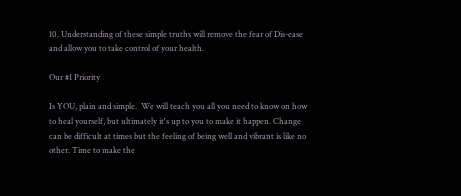10. Understanding of these simple truths will remove the fear of Dis-ease and allow you to take control of your health.

Our #1 Priority

Is YOU, plain and simple.  We will teach you all you need to know on how to heal yourself, but ultimately it's up to you to make it happen. Change can be difficult at times but the feeling of being well and vibrant is like no other. Time to make the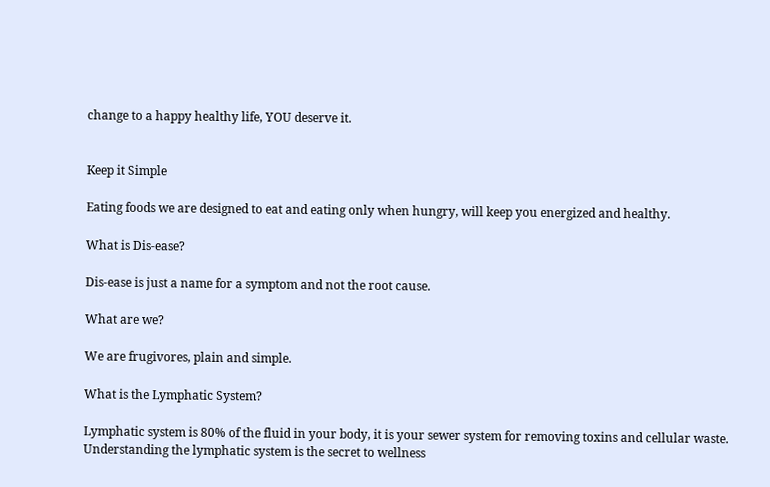change to a happy healthy life, YOU deserve it.


Keep it Simple

Eating foods we are designed to eat and eating only when hungry, will keep you energized and healthy.

What is Dis-ease?

Dis-ease is just a name for a symptom and not the root cause.

What are we?

We are frugivores, plain and simple.

What is the Lymphatic System?

Lymphatic system is 80% of the fluid in your body, it is your sewer system for removing toxins and cellular waste. Understanding the lymphatic system is the secret to wellness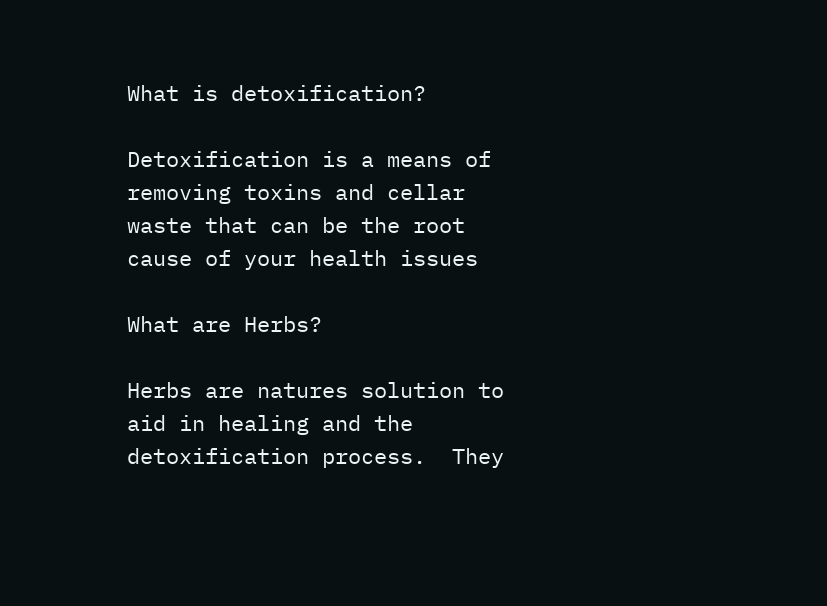What is detoxification?

Detoxification is a means of removing toxins and cellar waste that can be the root cause of your health issues

What are Herbs?

Herbs are natures solution to aid in healing and the detoxification process.  They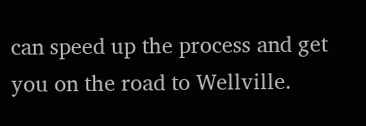can speed up the process and get you on the road to Wellville.